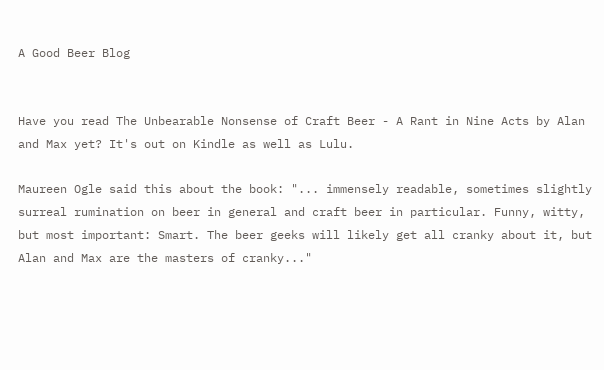A Good Beer Blog


Have you read The Unbearable Nonsense of Craft Beer - A Rant in Nine Acts by Alan and Max yet? It's out on Kindle as well as Lulu.

Maureen Ogle said this about the book: "... immensely readable, sometimes slightly surreal rumination on beer in general and craft beer in particular. Funny, witty, but most important: Smart. The beer geeks will likely get all cranky about it, but Alan and Max are the masters of cranky..."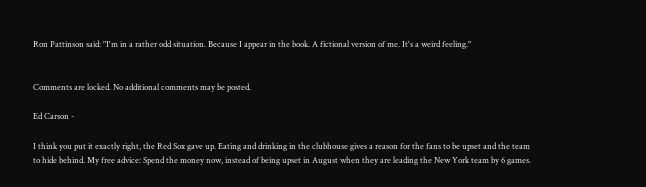Ron Pattinson said: "I'm in a rather odd situation. Because I appear in the book. A fictional version of me. It's a weird feeling."


Comments are locked. No additional comments may be posted.

Ed Carson -

I think you put it exactly right, the Red Sox gave up. Eating and drinking in the clubhouse gives a reason for the fans to be upset and the team to hide behind. My free advice: Spend the money now, instead of being upset in August when they are leading the New York team by 6 games.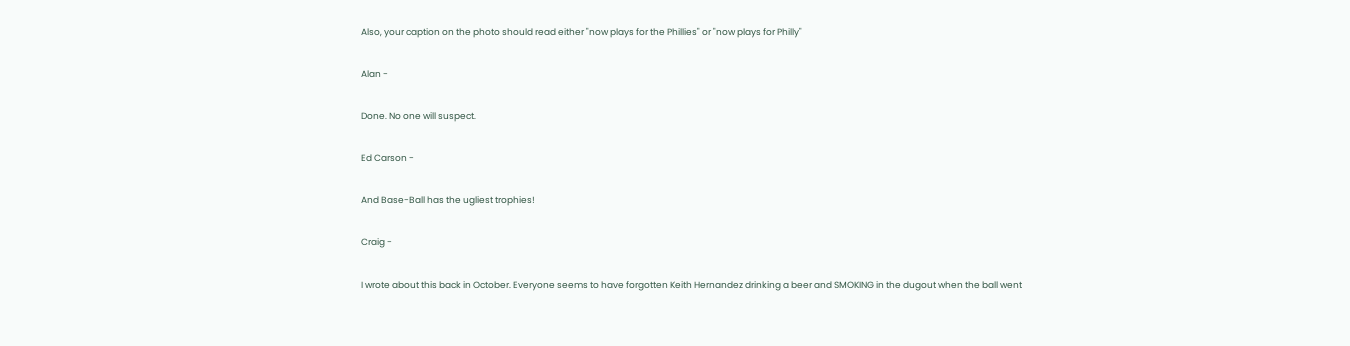Also, your caption on the photo should read either "now plays for the Phillies" or "now plays for Philly"

Alan -

Done. No one will suspect.

Ed Carson -

And Base-Ball has the ugliest trophies!

Craig -

I wrote about this back in October. Everyone seems to have forgotten Keith Hernandez drinking a beer and SMOKING in the dugout when the ball went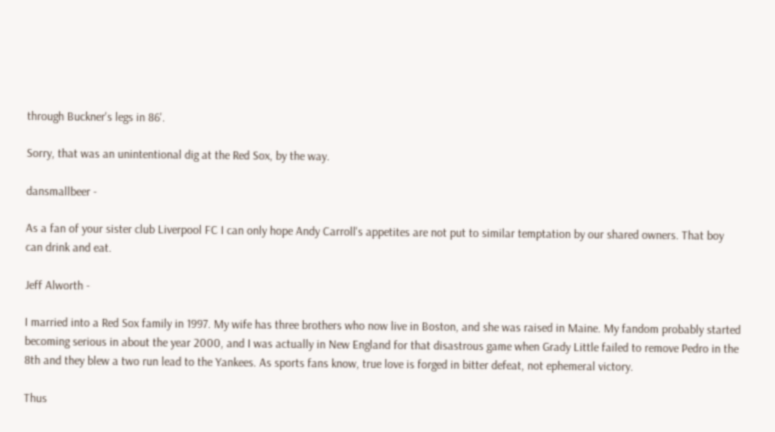through Buckner's legs in 86'.

Sorry, that was an unintentional dig at the Red Sox, by the way.

dansmallbeer -

As a fan of your sister club Liverpool FC I can only hope Andy Carroll's appetites are not put to similar temptation by our shared owners. That boy can drink and eat.

Jeff Alworth -

I married into a Red Sox family in 1997. My wife has three brothers who now live in Boston, and she was raised in Maine. My fandom probably started becoming serious in about the year 2000, and I was actually in New England for that disastrous game when Grady Little failed to remove Pedro in the 8th and they blew a two run lead to the Yankees. As sports fans know, true love is forged in bitter defeat, not ephemeral victory.

Thus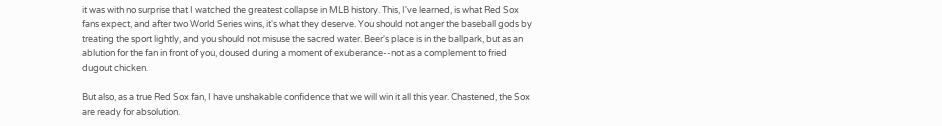it was with no surprise that I watched the greatest collapse in MLB history. This, I've learned, is what Red Sox fans expect, and after two World Series wins, it's what they deserve. You should not anger the baseball gods by treating the sport lightly, and you should not misuse the sacred water. Beer's place is in the ballpark, but as an ablution for the fan in front of you, doused during a moment of exuberance--not as a complement to fried dugout chicken.

But also, as a true Red Sox fan, I have unshakable confidence that we will win it all this year. Chastened, the Sox are ready for absolution.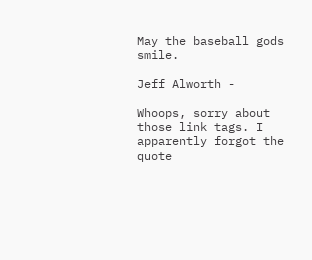May the baseball gods smile.

Jeff Alworth -

Whoops, sorry about those link tags. I apparently forgot the quote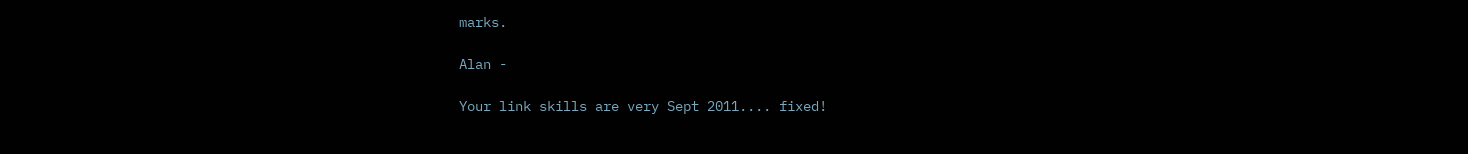marks.

Alan -

Your link skills are very Sept 2011.... fixed!